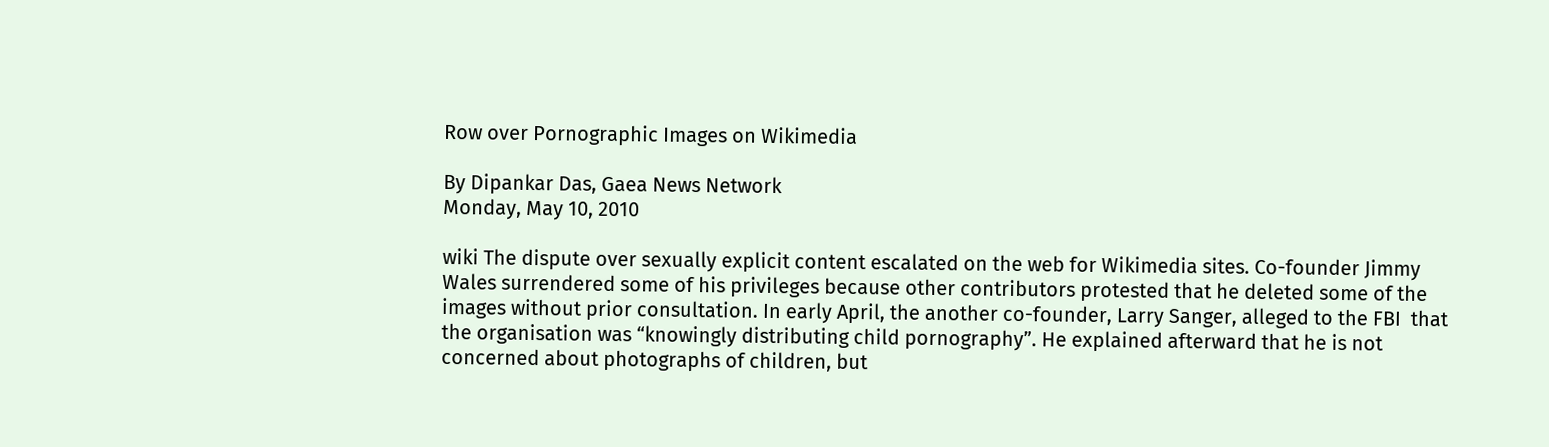Row over Pornographic Images on Wikimedia

By Dipankar Das, Gaea News Network
Monday, May 10, 2010

wiki The dispute over sexually explicit content escalated on the web for Wikimedia sites. Co-founder Jimmy Wales surrendered some of his privileges because other contributors protested that he deleted some of the images without prior consultation. In early April, the another co-founder, Larry Sanger, alleged to the FBI  that the organisation was “knowingly distributing child pornography”. He explained afterward that he is not concerned about photographs of children, but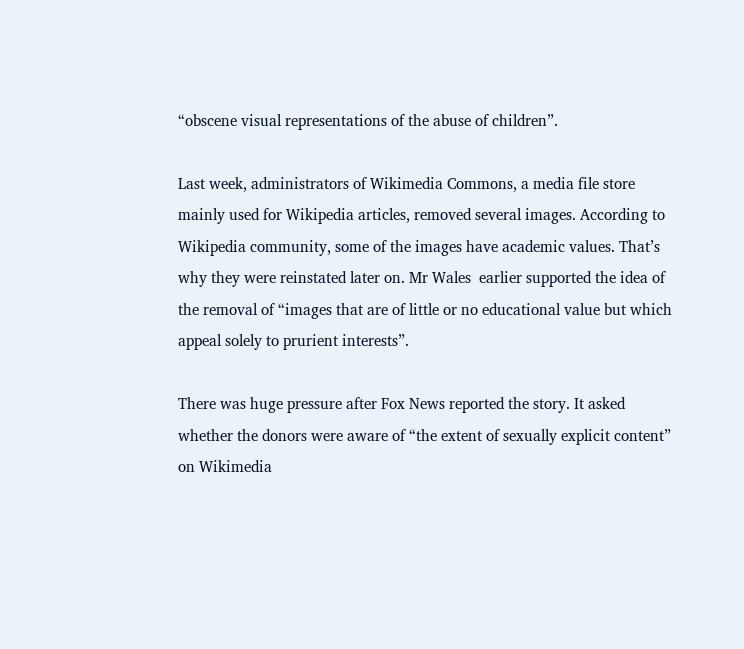“obscene visual representations of the abuse of children”.

Last week, administrators of Wikimedia Commons, a media file store mainly used for Wikipedia articles, removed several images. According to Wikipedia community, some of the images have academic values. That’s why they were reinstated later on. Mr Wales  earlier supported the idea of the removal of “images that are of little or no educational value but which appeal solely to prurient interests”.

There was huge pressure after Fox News reported the story. It asked whether the donors were aware of “the extent of sexually explicit content” on Wikimedia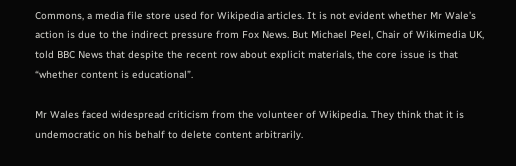Commons, a media file store used for Wikipedia articles. It is not evident whether Mr Wale’s action is due to the indirect pressure from Fox News. But Michael Peel, Chair of Wikimedia UK, told BBC News that despite the recent row about explicit materials, the core issue is that “whether content is educational”.

Mr Wales faced widespread criticism from the volunteer of Wikipedia. They think that it is undemocratic on his behalf to delete content arbitrarily.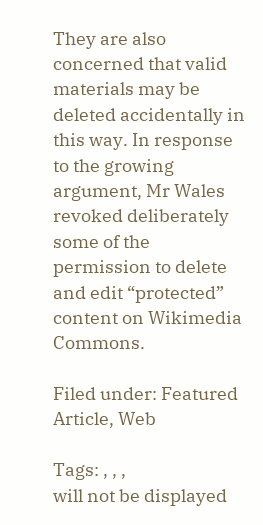They are also concerned that valid materials may be deleted accidentally in this way. In response to the growing argument, Mr Wales revoked deliberately some of the permission to delete and edit “protected” content on Wikimedia Commons.

Filed under: Featured Article, Web

Tags: , , ,
will not be displayed